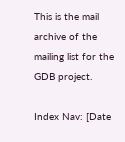This is the mail archive of the mailing list for the GDB project.

Index Nav: [Date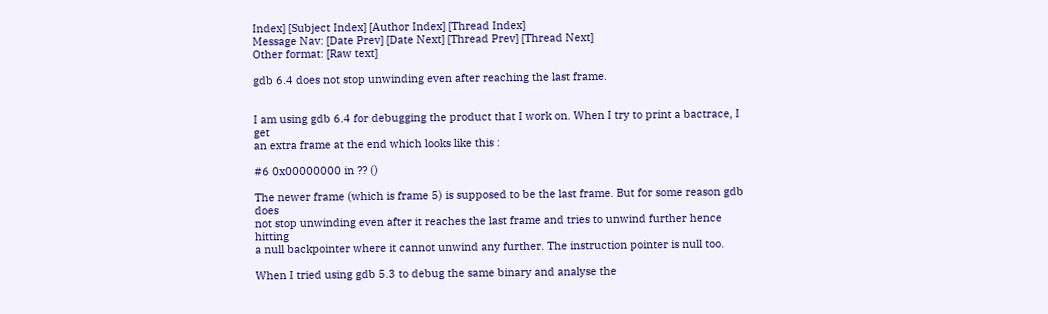Index] [Subject Index] [Author Index] [Thread Index]
Message Nav: [Date Prev] [Date Next] [Thread Prev] [Thread Next]
Other format: [Raw text]

gdb 6.4 does not stop unwinding even after reaching the last frame.


I am using gdb 6.4 for debugging the product that I work on. When I try to print a bactrace, I get
an extra frame at the end which looks like this :

#6 0x00000000 in ?? ()

The newer frame (which is frame 5) is supposed to be the last frame. But for some reason gdb does
not stop unwinding even after it reaches the last frame and tries to unwind further hence hitting
a null backpointer where it cannot unwind any further. The instruction pointer is null too.

When I tried using gdb 5.3 to debug the same binary and analyse the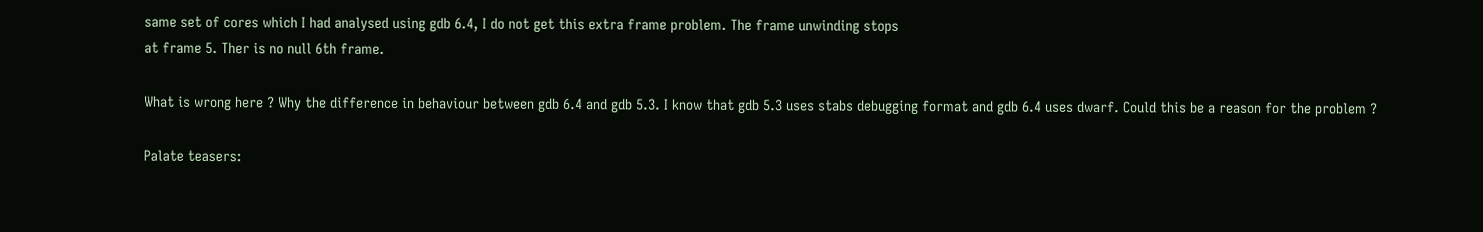same set of cores which I had analysed using gdb 6.4, I do not get this extra frame problem. The frame unwinding stops
at frame 5. Ther is no null 6th frame.

What is wrong here ? Why the difference in behaviour between gdb 6.4 and gdb 5.3. I know that gdb 5.3 uses stabs debugging format and gdb 6.4 uses dwarf. Could this be a reason for the problem ?

Palate teasers: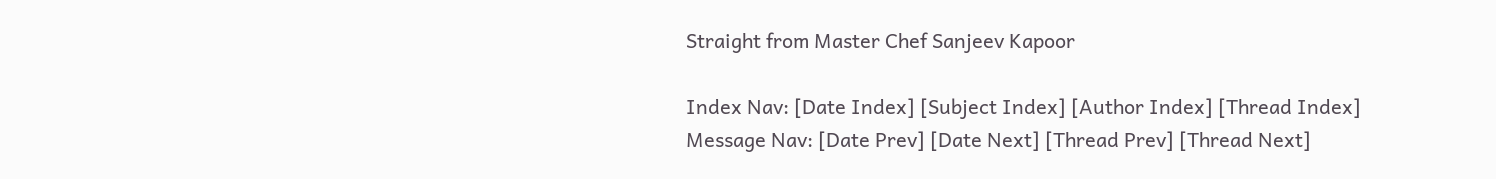Straight from Master Chef Sanjeev Kapoor

Index Nav: [Date Index] [Subject Index] [Author Index] [Thread Index]
Message Nav: [Date Prev] [Date Next] [Thread Prev] [Thread Next]